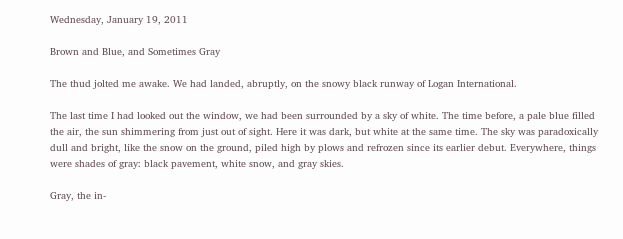Wednesday, January 19, 2011

Brown and Blue, and Sometimes Gray

The thud jolted me awake. We had landed, abruptly, on the snowy black runway of Logan International.

The last time I had looked out the window, we had been surrounded by a sky of white. The time before, a pale blue filled the air, the sun shimmering from just out of sight. Here it was dark, but white at the same time. The sky was paradoxically dull and bright, like the snow on the ground, piled high by plows and refrozen since its earlier debut. Everywhere, things were shades of gray: black pavement, white snow, and gray skies.

Gray, the in-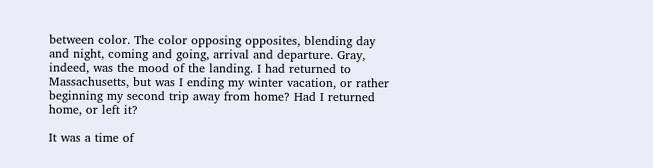between color. The color opposing opposites, blending day and night, coming and going, arrival and departure. Gray, indeed, was the mood of the landing. I had returned to Massachusetts, but was I ending my winter vacation, or rather beginning my second trip away from home? Had I returned home, or left it?

It was a time of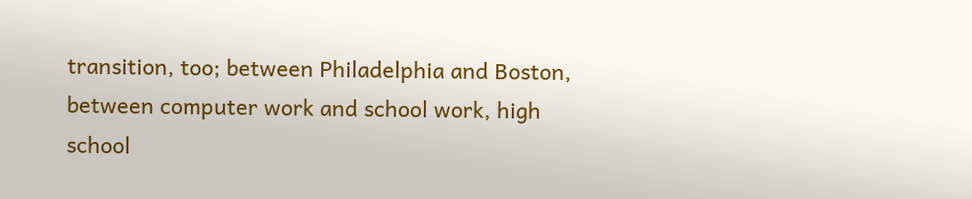transition, too; between Philadelphia and Boston, between computer work and school work, high school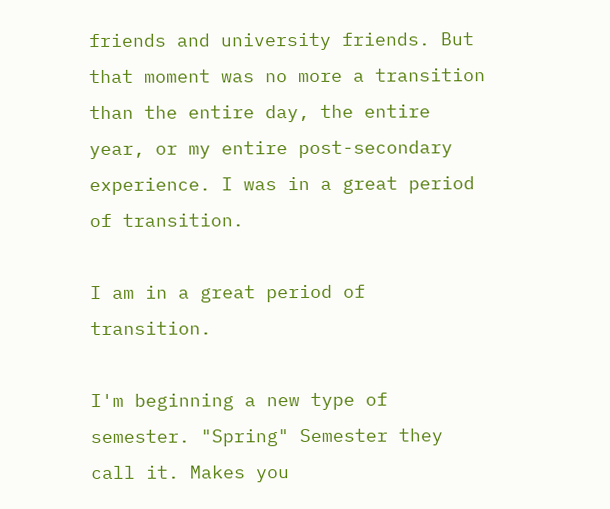friends and university friends. But that moment was no more a transition than the entire day, the entire year, or my entire post-secondary experience. I was in a great period of transition.

I am in a great period of transition.

I'm beginning a new type of semester. "Spring" Semester they call it. Makes you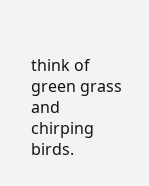think of green grass and chirping birds.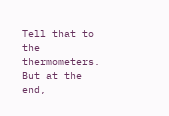Tell that to the thermometers. But at the end,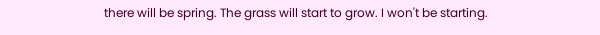there will be spring. The grass will start to grow. I won't be starting.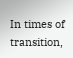In times of transition,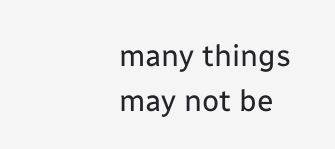many things may not be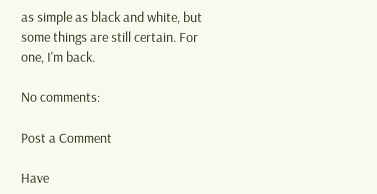as simple as black and white, but some things are still certain. For one, I'm back.

No comments:

Post a Comment

Have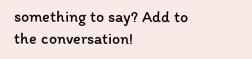something to say? Add to the conversation!